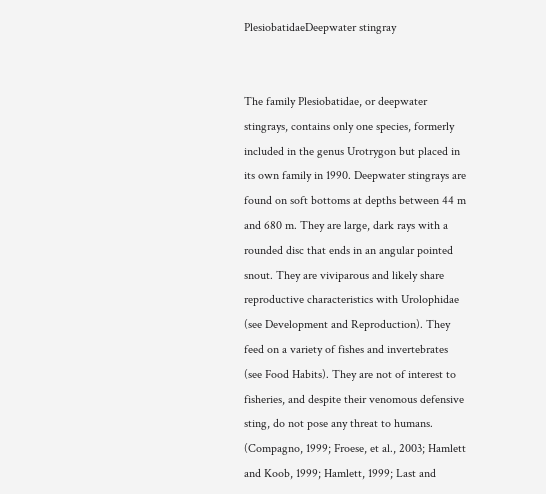PlesiobatidaeDeepwater stingray


The family Plesiobatidae, or deepwater stingrays, contains only one species, formerly included in the genus Urotrygon but placed in its own family in 1990. Deepwater stingrays are found on soft bottoms at depths between 44 m and 680 m. They are large, dark rays with a rounded disc that ends in an angular pointed snout. They are viviparous and likely share reproductive characteristics with Urolophidae (see Development and Reproduction). They feed on a variety of fishes and invertebrates (see Food Habits). They are not of interest to fisheries, and despite their venomous defensive sting, do not pose any threat to humans. (Compagno, 1999; Froese, et al., 2003; Hamlett and Koob, 1999; Hamlett, 1999; Last and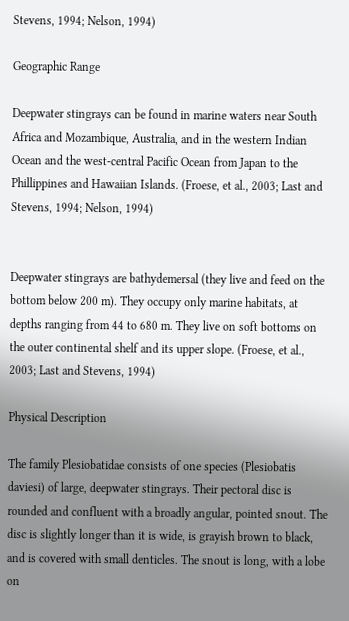Stevens, 1994; Nelson, 1994)

Geographic Range

Deepwater stingrays can be found in marine waters near South Africa and Mozambique, Australia, and in the western Indian Ocean and the west-central Pacific Ocean from Japan to the Phillippines and Hawaiian Islands. (Froese, et al., 2003; Last and Stevens, 1994; Nelson, 1994)


Deepwater stingrays are bathydemersal (they live and feed on the bottom below 200 m). They occupy only marine habitats, at depths ranging from 44 to 680 m. They live on soft bottoms on the outer continental shelf and its upper slope. (Froese, et al., 2003; Last and Stevens, 1994)

Physical Description

The family Plesiobatidae consists of one species (Plesiobatis daviesi) of large, deepwater stingrays. Their pectoral disc is rounded and confluent with a broadly angular, pointed snout. The disc is slightly longer than it is wide, is grayish brown to black, and is covered with small denticles. The snout is long, with a lobe on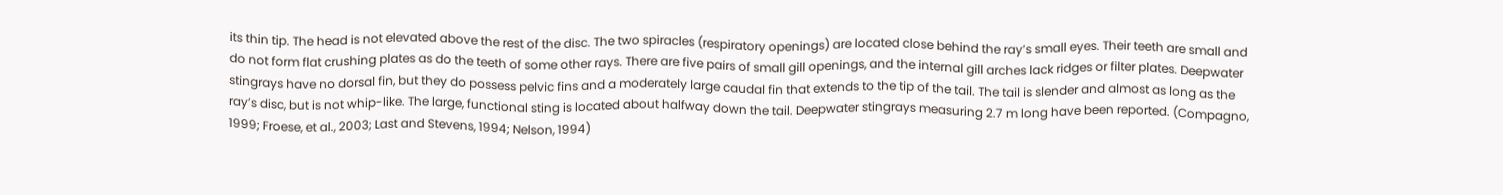its thin tip. The head is not elevated above the rest of the disc. The two spiracles (respiratory openings) are located close behind the ray’s small eyes. Their teeth are small and do not form flat crushing plates as do the teeth of some other rays. There are five pairs of small gill openings, and the internal gill arches lack ridges or filter plates. Deepwater stingrays have no dorsal fin, but they do possess pelvic fins and a moderately large caudal fin that extends to the tip of the tail. The tail is slender and almost as long as the ray’s disc, but is not whip-like. The large, functional sting is located about halfway down the tail. Deepwater stingrays measuring 2.7 m long have been reported. (Compagno, 1999; Froese, et al., 2003; Last and Stevens, 1994; Nelson, 1994)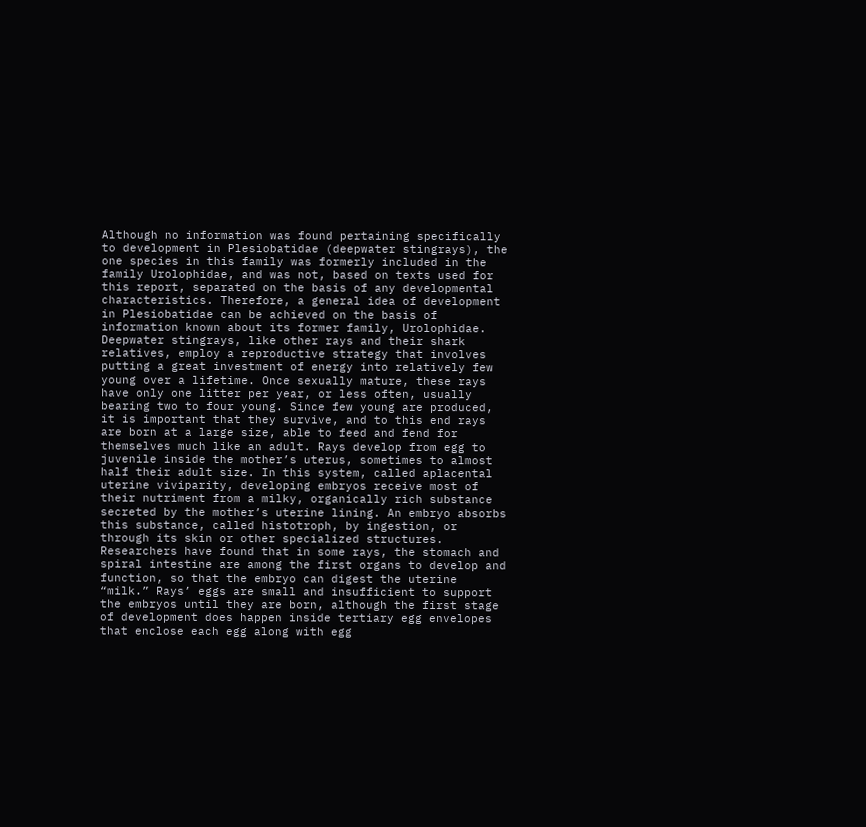Although no information was found pertaining specifically to development in Plesiobatidae (deepwater stingrays), the one species in this family was formerly included in the family Urolophidae, and was not, based on texts used for this report, separated on the basis of any developmental characteristics. Therefore, a general idea of development in Plesiobatidae can be achieved on the basis of information known about its former family, Urolophidae. Deepwater stingrays, like other rays and their shark relatives, employ a reproductive strategy that involves putting a great investment of energy into relatively few young over a lifetime. Once sexually mature, these rays have only one litter per year, or less often, usually bearing two to four young. Since few young are produced, it is important that they survive, and to this end rays are born at a large size, able to feed and fend for themselves much like an adult. Rays develop from egg to juvenile inside the mother’s uterus, sometimes to almost half their adult size. In this system, called aplacental uterine viviparity, developing embryos receive most of their nutriment from a milky, organically rich substance secreted by the mother’s uterine lining. An embryo absorbs this substance, called histotroph, by ingestion, or through its skin or other specialized structures. Researchers have found that in some rays, the stomach and spiral intestine are among the first organs to develop and function, so that the embryo can digest the uterine “milk.” Rays’ eggs are small and insufficient to support the embryos until they are born, although the first stage of development does happen inside tertiary egg envelopes that enclose each egg along with egg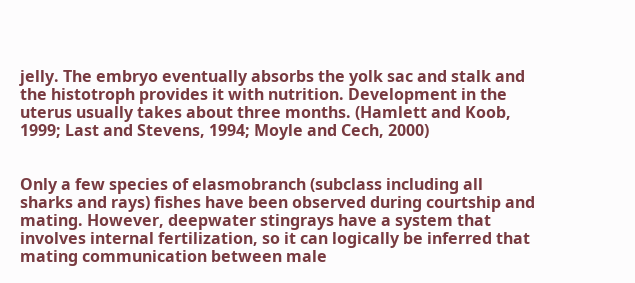jelly. The embryo eventually absorbs the yolk sac and stalk and the histotroph provides it with nutrition. Development in the uterus usually takes about three months. (Hamlett and Koob, 1999; Last and Stevens, 1994; Moyle and Cech, 2000)


Only a few species of elasmobranch (subclass including all sharks and rays) fishes have been observed during courtship and mating. However, deepwater stingrays have a system that involves internal fertilization, so it can logically be inferred that mating communication between male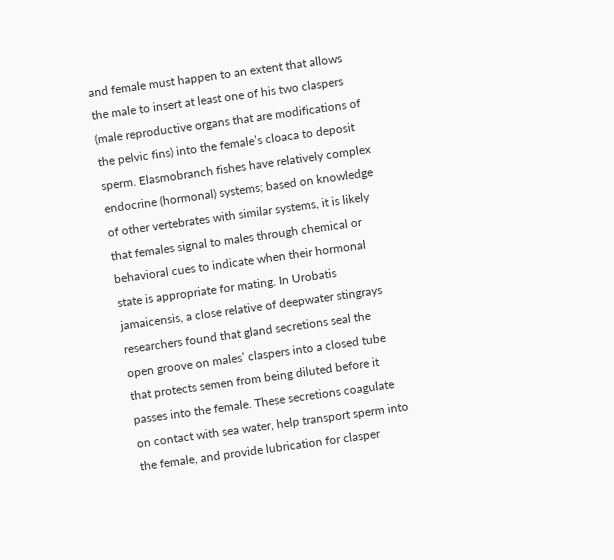and female must happen to an extent that allows the male to insert at least one of his two claspers (male reproductive organs that are modifications of the pelvic fins) into the female’s cloaca to deposit sperm. Elasmobranch fishes have relatively complex endocrine (hormonal) systems; based on knowledge of other vertebrates with similar systems, it is likely that females signal to males through chemical or behavioral cues to indicate when their hormonal state is appropriate for mating. In Urobatis jamaicensis, a close relative of deepwater stingrays researchers found that gland secretions seal the open groove on males’ claspers into a closed tube that protects semen from being diluted before it passes into the female. These secretions coagulate on contact with sea water, help transport sperm into the female, and provide lubrication for clasper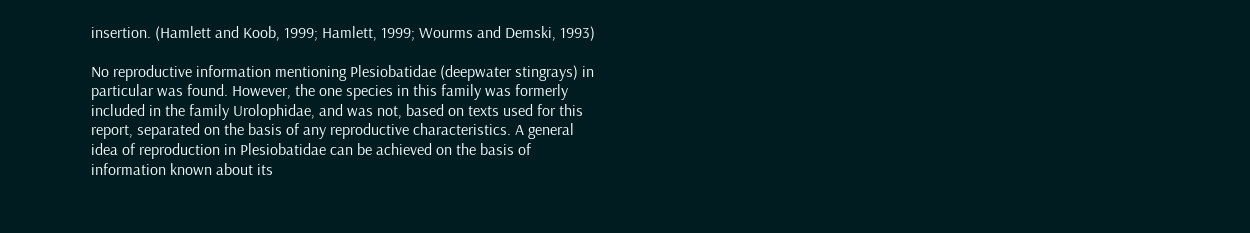insertion. (Hamlett and Koob, 1999; Hamlett, 1999; Wourms and Demski, 1993)

No reproductive information mentioning Plesiobatidae (deepwater stingrays) in particular was found. However, the one species in this family was formerly included in the family Urolophidae, and was not, based on texts used for this report, separated on the basis of any reproductive characteristics. A general idea of reproduction in Plesiobatidae can be achieved on the basis of information known about its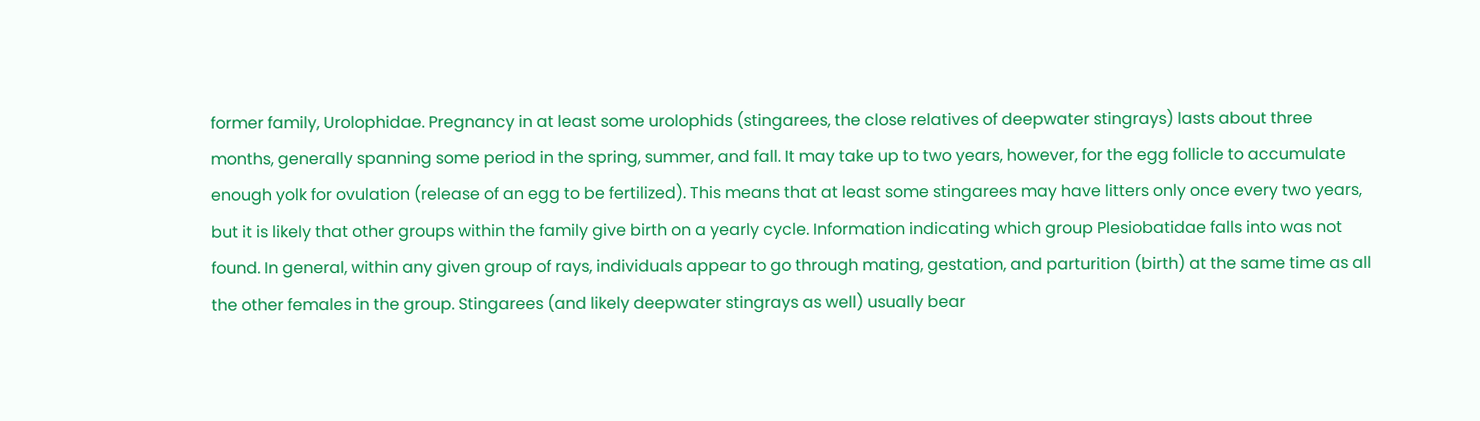former family, Urolophidae. Pregnancy in at least some urolophids (stingarees, the close relatives of deepwater stingrays) lasts about three months, generally spanning some period in the spring, summer, and fall. It may take up to two years, however, for the egg follicle to accumulate enough yolk for ovulation (release of an egg to be fertilized). This means that at least some stingarees may have litters only once every two years, but it is likely that other groups within the family give birth on a yearly cycle. Information indicating which group Plesiobatidae falls into was not found. In general, within any given group of rays, individuals appear to go through mating, gestation, and parturition (birth) at the same time as all the other females in the group. Stingarees (and likely deepwater stingrays as well) usually bear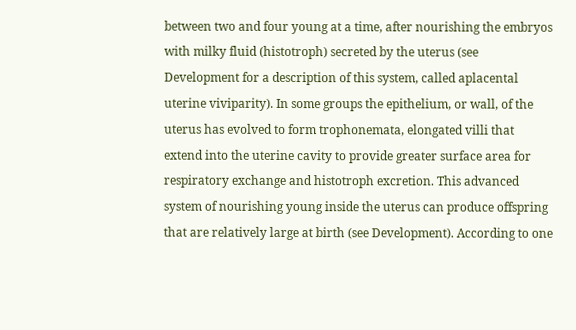between two and four young at a time, after nourishing the embryos with milky fluid (histotroph) secreted by the uterus (see Development for a description of this system, called aplacental uterine viviparity). In some groups the epithelium, or wall, of the uterus has evolved to form trophonemata, elongated villi that extend into the uterine cavity to provide greater surface area for respiratory exchange and histotroph excretion. This advanced system of nourishing young inside the uterus can produce offspring that are relatively large at birth (see Development). According to one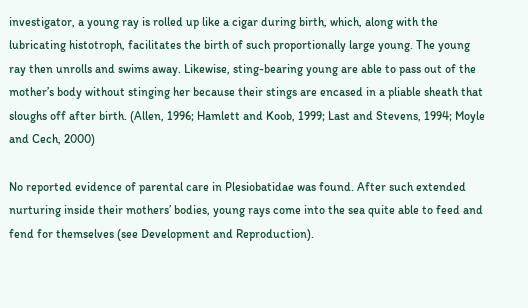investigator, a young ray is rolled up like a cigar during birth, which, along with the lubricating histotroph, facilitates the birth of such proportionally large young. The young ray then unrolls and swims away. Likewise, sting-bearing young are able to pass out of the mother’s body without stinging her because their stings are encased in a pliable sheath that sloughs off after birth. (Allen, 1996; Hamlett and Koob, 1999; Last and Stevens, 1994; Moyle and Cech, 2000)

No reported evidence of parental care in Plesiobatidae was found. After such extended nurturing inside their mothers’ bodies, young rays come into the sea quite able to feed and fend for themselves (see Development and Reproduction).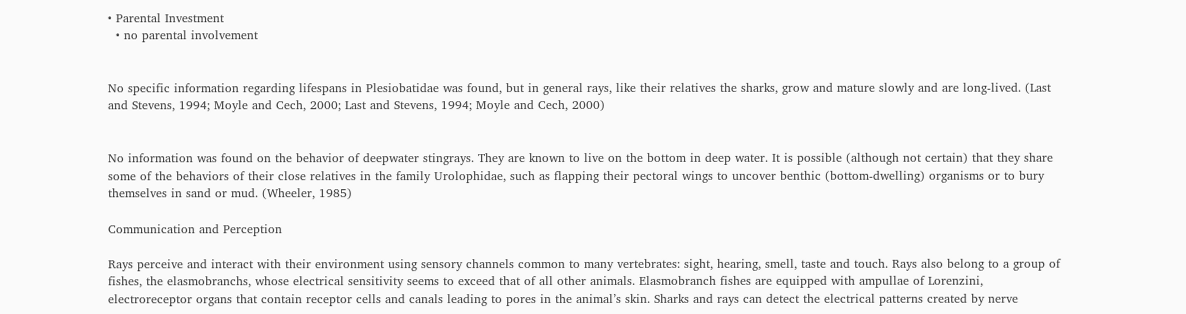• Parental Investment
  • no parental involvement


No specific information regarding lifespans in Plesiobatidae was found, but in general rays, like their relatives the sharks, grow and mature slowly and are long-lived. (Last and Stevens, 1994; Moyle and Cech, 2000; Last and Stevens, 1994; Moyle and Cech, 2000)


No information was found on the behavior of deepwater stingrays. They are known to live on the bottom in deep water. It is possible (although not certain) that they share some of the behaviors of their close relatives in the family Urolophidae, such as flapping their pectoral wings to uncover benthic (bottom-dwelling) organisms or to bury themselves in sand or mud. (Wheeler, 1985)

Communication and Perception

Rays perceive and interact with their environment using sensory channels common to many vertebrates: sight, hearing, smell, taste and touch. Rays also belong to a group of fishes, the elasmobranchs, whose electrical sensitivity seems to exceed that of all other animals. Elasmobranch fishes are equipped with ampullae of Lorenzini, electroreceptor organs that contain receptor cells and canals leading to pores in the animal’s skin. Sharks and rays can detect the electrical patterns created by nerve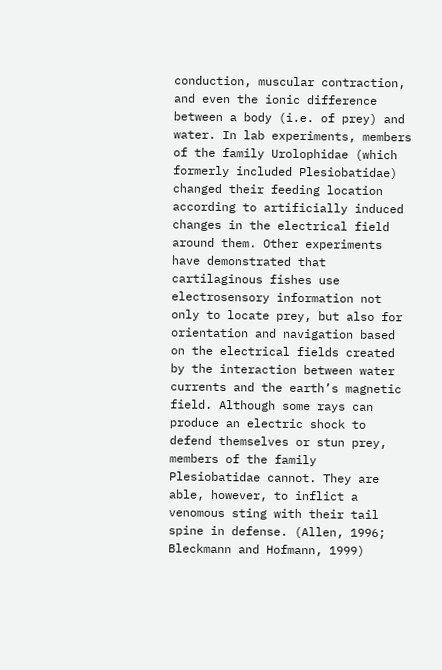conduction, muscular contraction, and even the ionic difference between a body (i.e. of prey) and water. In lab experiments, members of the family Urolophidae (which formerly included Plesiobatidae) changed their feeding location according to artificially induced changes in the electrical field around them. Other experiments have demonstrated that cartilaginous fishes use electrosensory information not only to locate prey, but also for orientation and navigation based on the electrical fields created by the interaction between water currents and the earth’s magnetic field. Although some rays can produce an electric shock to defend themselves or stun prey, members of the family Plesiobatidae cannot. They are able, however, to inflict a venomous sting with their tail spine in defense. (Allen, 1996; Bleckmann and Hofmann, 1999)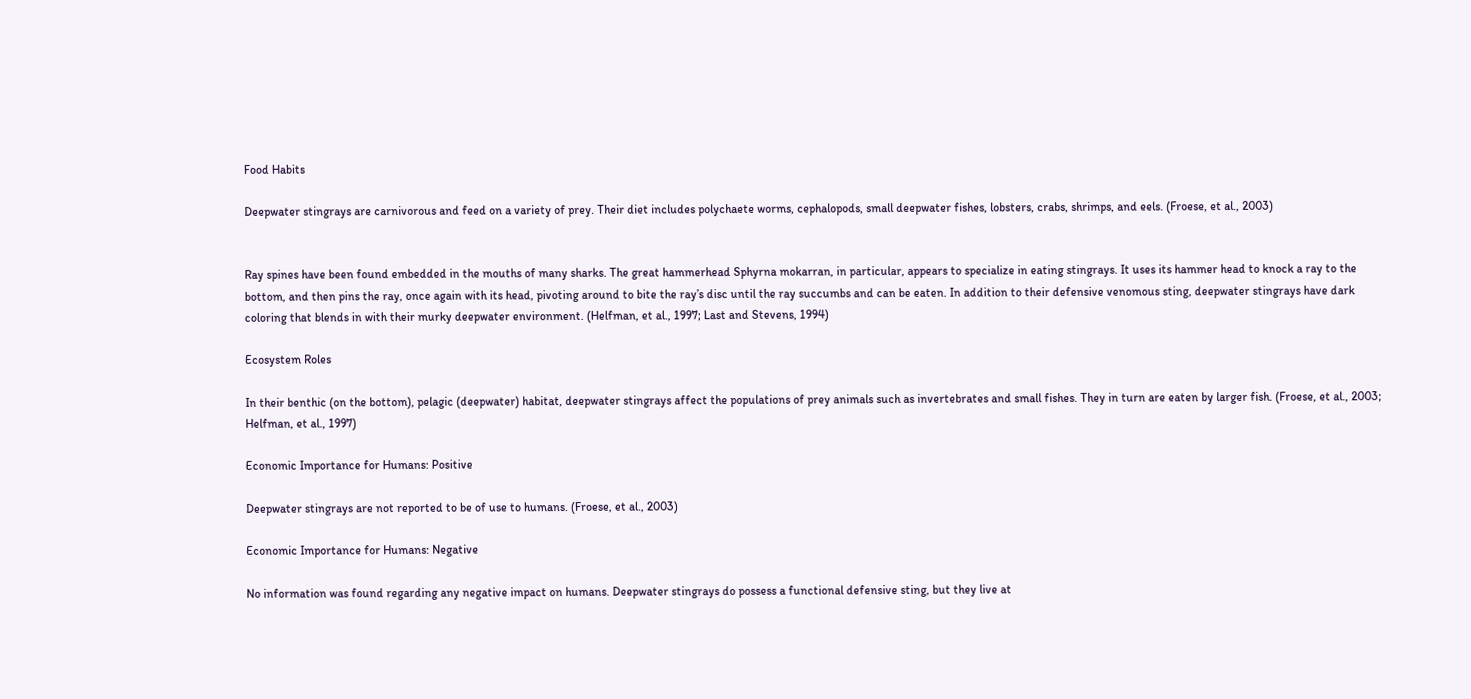Food Habits

Deepwater stingrays are carnivorous and feed on a variety of prey. Their diet includes polychaete worms, cephalopods, small deepwater fishes, lobsters, crabs, shrimps, and eels. (Froese, et al., 2003)


Ray spines have been found embedded in the mouths of many sharks. The great hammerhead Sphyrna mokarran, in particular, appears to specialize in eating stingrays. It uses its hammer head to knock a ray to the bottom, and then pins the ray, once again with its head, pivoting around to bite the ray’s disc until the ray succumbs and can be eaten. In addition to their defensive venomous sting, deepwater stingrays have dark coloring that blends in with their murky deepwater environment. (Helfman, et al., 1997; Last and Stevens, 1994)

Ecosystem Roles

In their benthic (on the bottom), pelagic (deepwater) habitat, deepwater stingrays affect the populations of prey animals such as invertebrates and small fishes. They in turn are eaten by larger fish. (Froese, et al., 2003; Helfman, et al., 1997)

Economic Importance for Humans: Positive

Deepwater stingrays are not reported to be of use to humans. (Froese, et al., 2003)

Economic Importance for Humans: Negative

No information was found regarding any negative impact on humans. Deepwater stingrays do possess a functional defensive sting, but they live at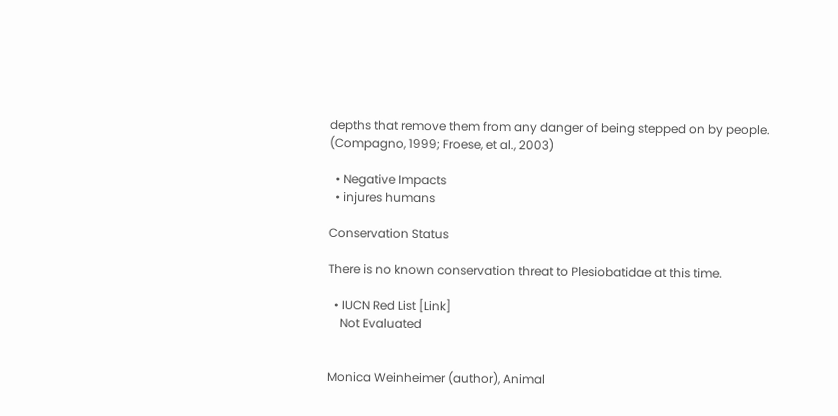depths that remove them from any danger of being stepped on by people. (Compagno, 1999; Froese, et al., 2003)

  • Negative Impacts
  • injures humans

Conservation Status

There is no known conservation threat to Plesiobatidae at this time.

  • IUCN Red List [Link]
    Not Evaluated


Monica Weinheimer (author), Animal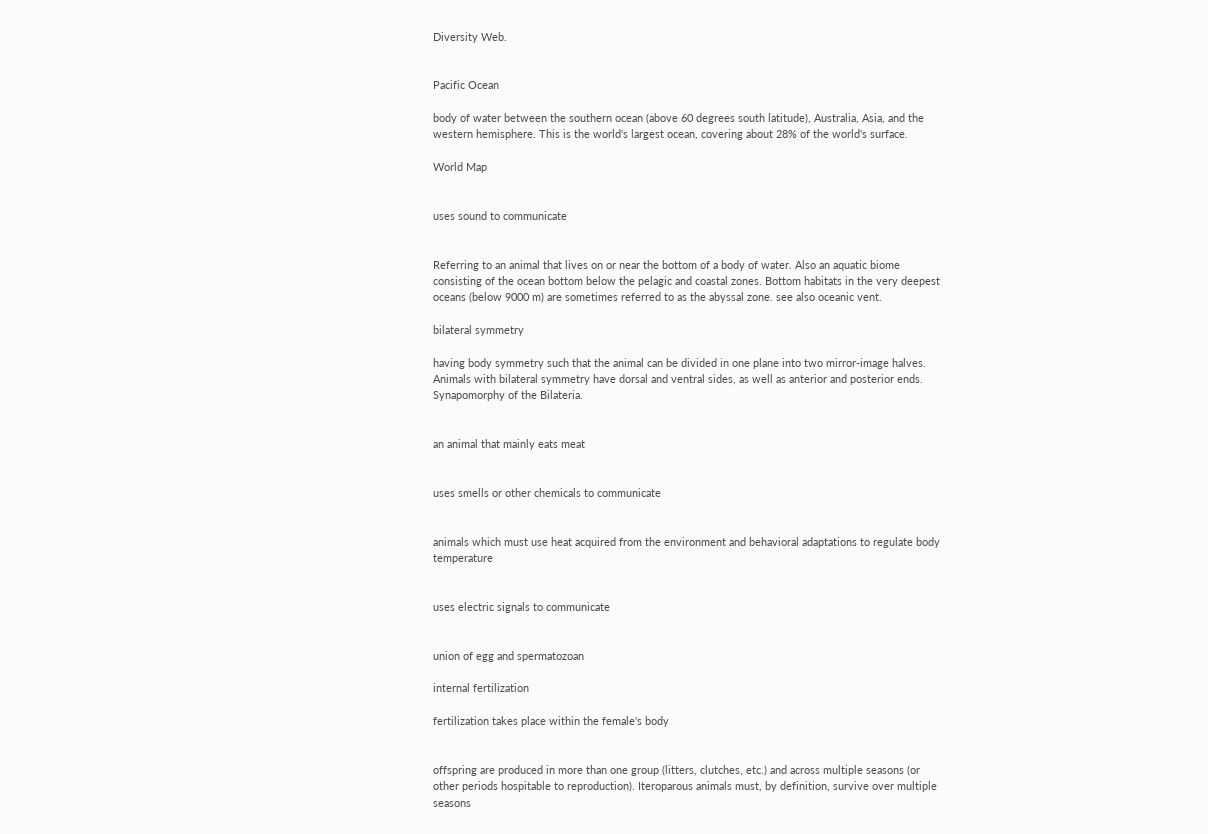Diversity Web.


Pacific Ocean

body of water between the southern ocean (above 60 degrees south latitude), Australia, Asia, and the western hemisphere. This is the world's largest ocean, covering about 28% of the world's surface.

World Map


uses sound to communicate


Referring to an animal that lives on or near the bottom of a body of water. Also an aquatic biome consisting of the ocean bottom below the pelagic and coastal zones. Bottom habitats in the very deepest oceans (below 9000 m) are sometimes referred to as the abyssal zone. see also oceanic vent.

bilateral symmetry

having body symmetry such that the animal can be divided in one plane into two mirror-image halves. Animals with bilateral symmetry have dorsal and ventral sides, as well as anterior and posterior ends. Synapomorphy of the Bilateria.


an animal that mainly eats meat


uses smells or other chemicals to communicate


animals which must use heat acquired from the environment and behavioral adaptations to regulate body temperature


uses electric signals to communicate


union of egg and spermatozoan

internal fertilization

fertilization takes place within the female's body


offspring are produced in more than one group (litters, clutches, etc.) and across multiple seasons (or other periods hospitable to reproduction). Iteroparous animals must, by definition, survive over multiple seasons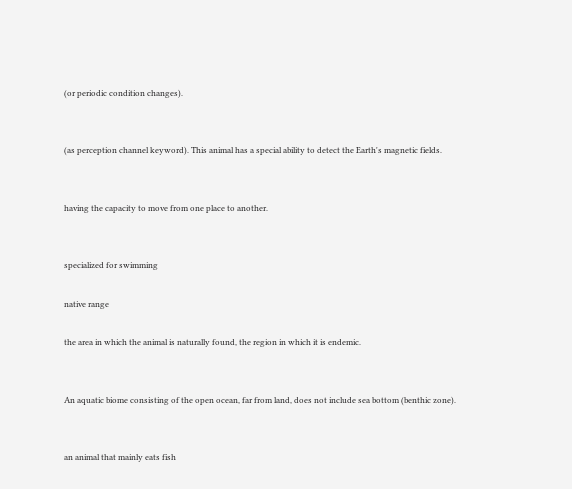(or periodic condition changes).


(as perception channel keyword). This animal has a special ability to detect the Earth's magnetic fields.


having the capacity to move from one place to another.


specialized for swimming

native range

the area in which the animal is naturally found, the region in which it is endemic.


An aquatic biome consisting of the open ocean, far from land, does not include sea bottom (benthic zone).


an animal that mainly eats fish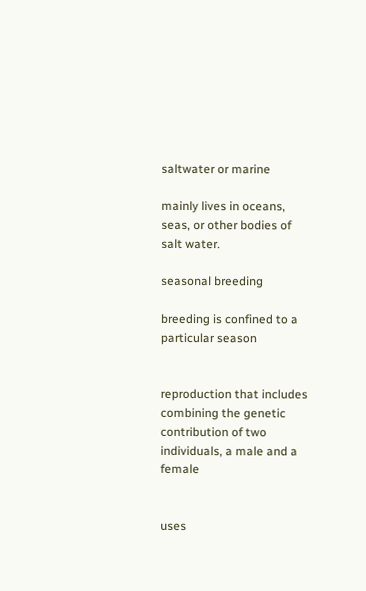saltwater or marine

mainly lives in oceans, seas, or other bodies of salt water.

seasonal breeding

breeding is confined to a particular season


reproduction that includes combining the genetic contribution of two individuals, a male and a female


uses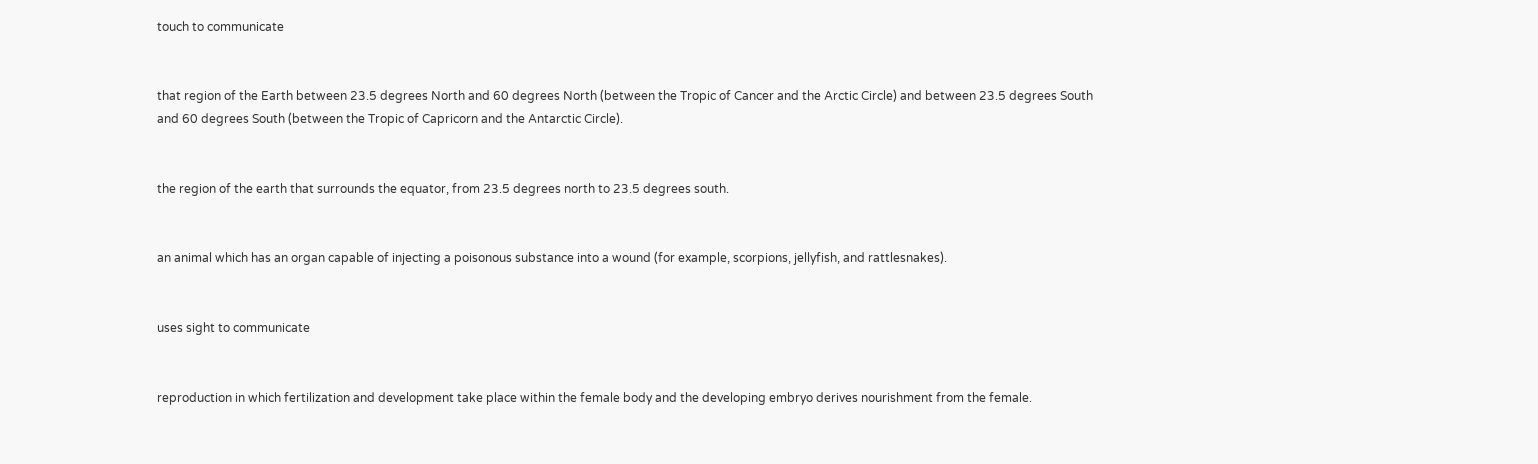touch to communicate


that region of the Earth between 23.5 degrees North and 60 degrees North (between the Tropic of Cancer and the Arctic Circle) and between 23.5 degrees South and 60 degrees South (between the Tropic of Capricorn and the Antarctic Circle).


the region of the earth that surrounds the equator, from 23.5 degrees north to 23.5 degrees south.


an animal which has an organ capable of injecting a poisonous substance into a wound (for example, scorpions, jellyfish, and rattlesnakes).


uses sight to communicate


reproduction in which fertilization and development take place within the female body and the developing embryo derives nourishment from the female.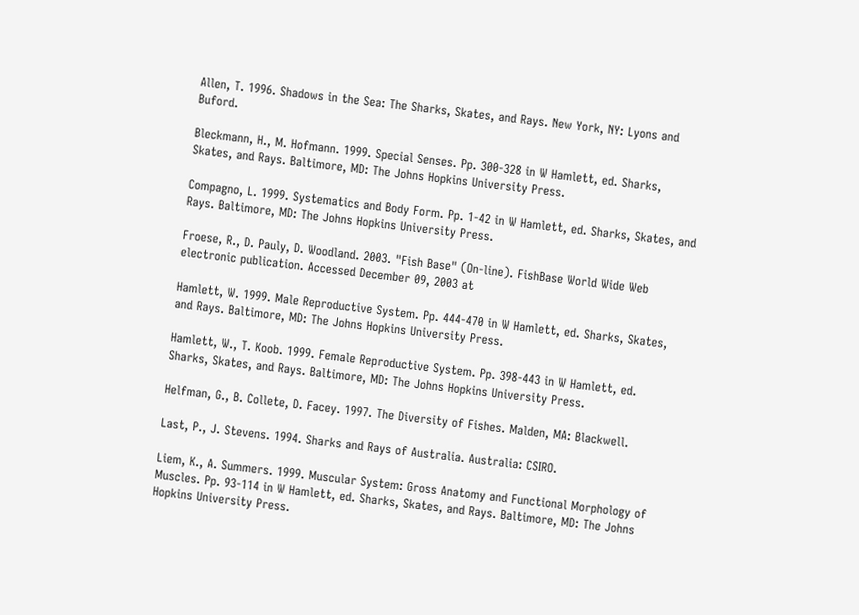Allen, T. 1996. Shadows in the Sea: The Sharks, Skates, and Rays. New York, NY: Lyons and Buford.

Bleckmann, H., M. Hofmann. 1999. Special Senses. Pp. 300-328 in W Hamlett, ed. Sharks, Skates, and Rays. Baltimore, MD: The Johns Hopkins University Press.

Compagno, L. 1999. Systematics and Body Form. Pp. 1-42 in W Hamlett, ed. Sharks, Skates, and Rays. Baltimore, MD: The Johns Hopkins University Press.

Froese, R., D. Pauly, D. Woodland. 2003. "Fish Base" (On-line). FishBase World Wide Web electronic publication. Accessed December 09, 2003 at

Hamlett, W. 1999. Male Reproductive System. Pp. 444-470 in W Hamlett, ed. Sharks, Skates, and Rays. Baltimore, MD: The Johns Hopkins University Press.

Hamlett, W., T. Koob. 1999. Female Reproductive System. Pp. 398-443 in W Hamlett, ed. Sharks, Skates, and Rays. Baltimore, MD: The Johns Hopkins University Press.

Helfman, G., B. Collete, D. Facey. 1997. The Diversity of Fishes. Malden, MA: Blackwell.

Last, P., J. Stevens. 1994. Sharks and Rays of Australia. Australia: CSIRO.

Liem, K., A. Summers. 1999. Muscular System: Gross Anatomy and Functional Morphology of Muscles. Pp. 93-114 in W Hamlett, ed. Sharks, Skates, and Rays. Baltimore, MD: The Johns Hopkins University Press.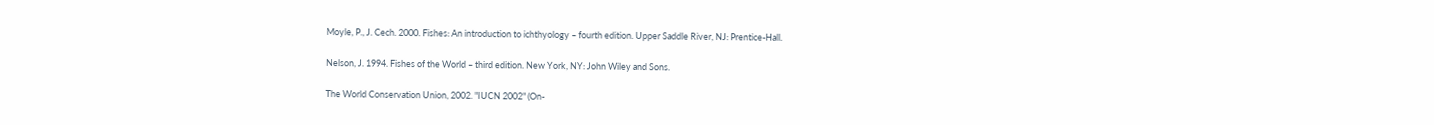Moyle, P., J. Cech. 2000. Fishes: An introduction to ichthyology – fourth edition. Upper Saddle River, NJ: Prentice-Hall.

Nelson, J. 1994. Fishes of the World – third edition. New York, NY: John Wiley and Sons.

The World Conservation Union, 2002. "IUCN 2002" (On-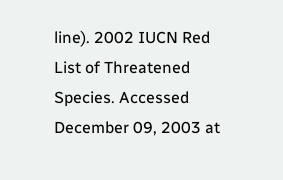line). 2002 IUCN Red List of Threatened Species. Accessed December 09, 2003 at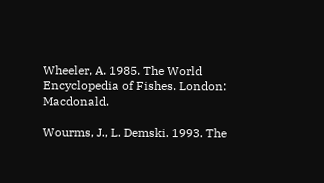Wheeler, A. 1985. The World Encyclopedia of Fishes. London: Macdonald.

Wourms, J., L. Demski. 1993. The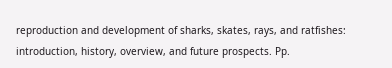reproduction and development of sharks, skates, rays, and ratfishes: introduction, history, overview, and future prospects. Pp.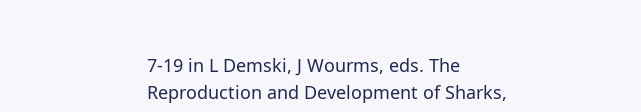7-19 in L Demski, J Wourms, eds. The Reproduction and Development of Sharks,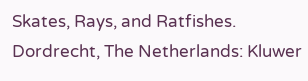Skates, Rays, and Ratfishes. Dordrecht, The Netherlands: Kluwer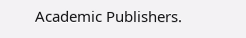Academic Publishers.